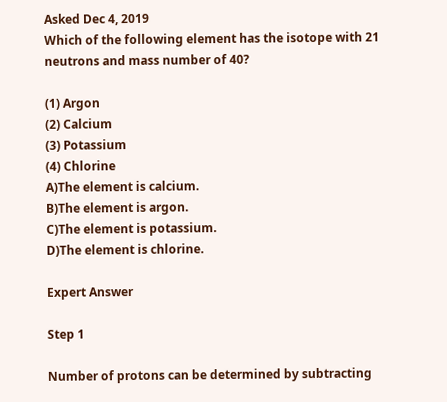Asked Dec 4, 2019
Which of the following element has the isotope with 21 neutrons and mass number of 40?

(1) Argon
(2) Calcium
(3) Potassium
(4) Chlorine
A)The element is calcium.
B)The element is argon.
C)The element is potassium.
D)The element is chlorine.

Expert Answer

Step 1

Number of protons can be determined by subtracting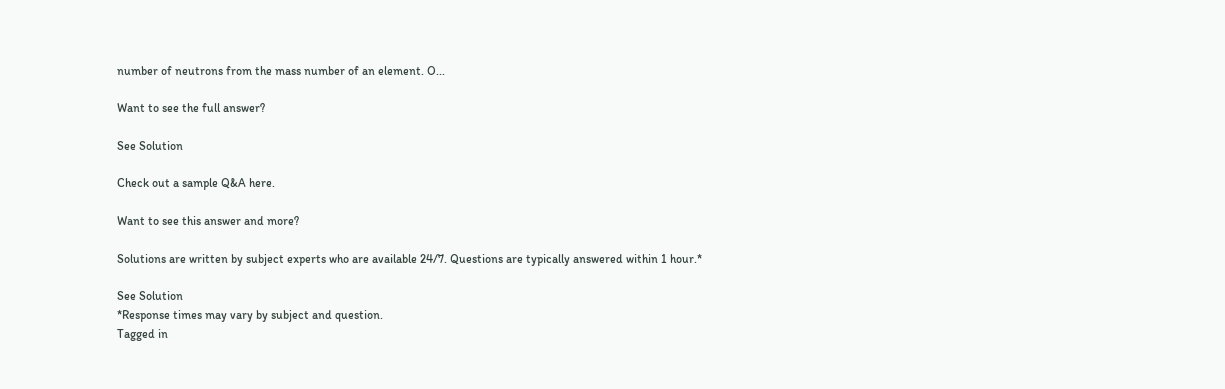number of neutrons from the mass number of an element. O...

Want to see the full answer?

See Solution

Check out a sample Q&A here.

Want to see this answer and more?

Solutions are written by subject experts who are available 24/7. Questions are typically answered within 1 hour.*

See Solution
*Response times may vary by subject and question.
Tagged in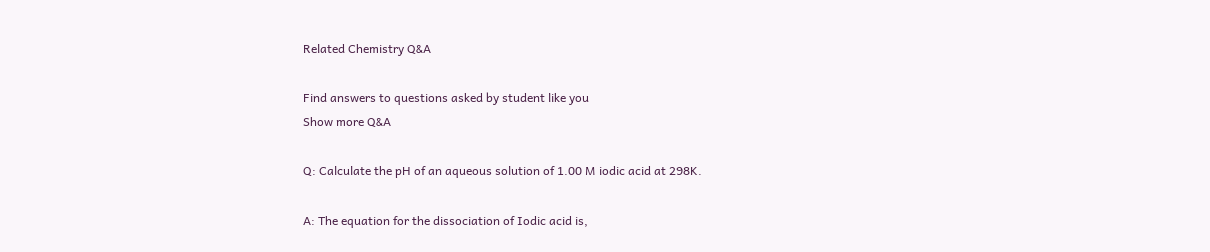Related Chemistry Q&A

Find answers to questions asked by student like you
Show more Q&A

Q: Calculate the pH of an aqueous solution of 1.00 M iodic acid at 298K.

A: The equation for the dissociation of Iodic acid is,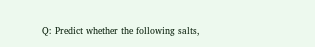Q: Predict whether the following salts,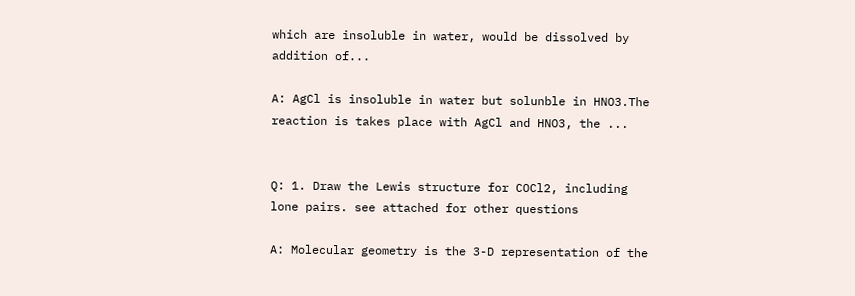which are insoluble in water, would be dissolved by addition of...

A: AgCl is insoluble in water but solunble in HNO3.The reaction is takes place with AgCl and HNO3, the ...


Q: 1. Draw the Lewis structure for COCl2, including lone pairs. see attached for other questions

A: Molecular geometry is the 3-D representation of the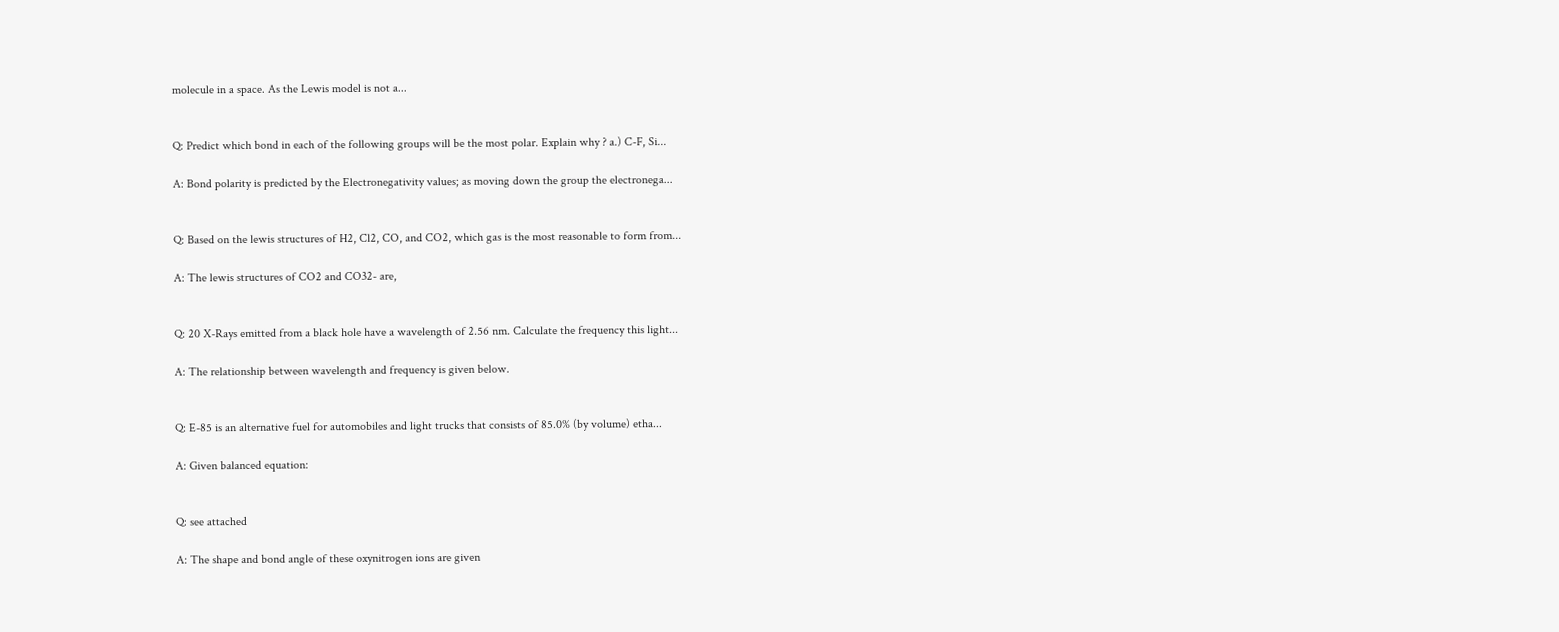molecule in a space. As the Lewis model is not a...


Q: Predict which bond in each of the following groups will be the most polar. Explain why ? a.) C-F, Si...

A: Bond polarity is predicted by the Electronegativity values; as moving down the group the electronega...


Q: Based on the lewis structures of H2, Cl2, CO, and CO2, which gas is the most reasonable to form from...

A: The lewis structures of CO2 and CO32- are,


Q: 20 X-Rays emitted from a black hole have a wavelength of 2.56 nm. Calculate the frequency this light...

A: The relationship between wavelength and frequency is given below.


Q: E-85 is an alternative fuel for automobiles and light trucks that consists of 85.0% (by volume) etha...

A: Given balanced equation:


Q: see attached

A: The shape and bond angle of these oxynitrogen ions are given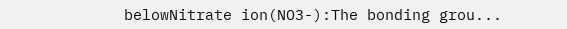belowNitrate ion(NO3-):The bonding grou...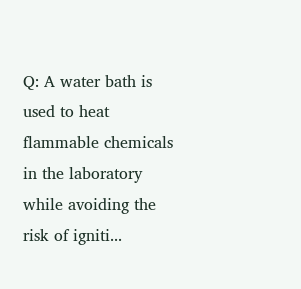Q: A water bath is used to heat flammable chemicals in the laboratory while avoiding the risk of igniti...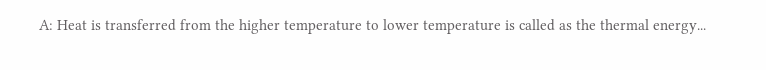A: Heat is transferred from the higher temperature to lower temperature is called as the thermal energy...